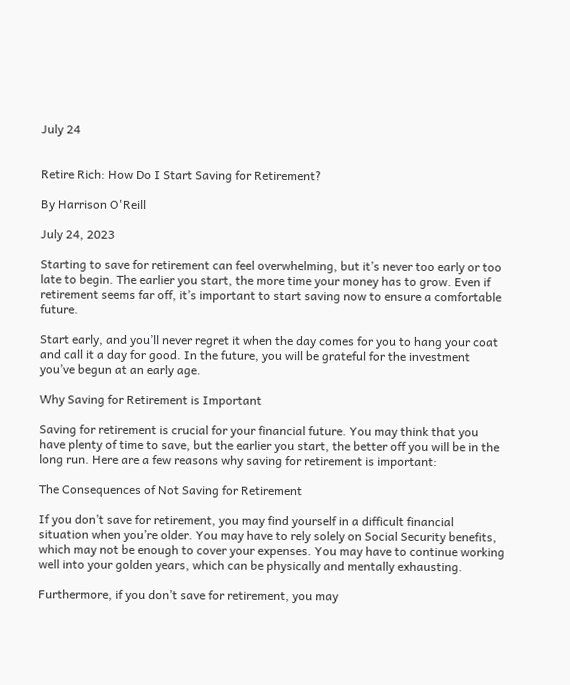July 24


Retire Rich: How Do I Start Saving for Retirement?

By Harrison O'Reill

July 24, 2023

Starting to save for retirement can feel overwhelming, but it’s never too early or too late to begin. The earlier you start, the more time your money has to grow. Even if retirement seems far off, it’s important to start saving now to ensure a comfortable future.

Start early, and you’ll never regret it when the day comes for you to hang your coat and call it a day for good. In the future, you will be grateful for the investment you’ve begun at an early age.

Why Saving for Retirement is Important

Saving for retirement is crucial for your financial future. You may think that you have plenty of time to save, but the earlier you start, the better off you will be in the long run. Here are a few reasons why saving for retirement is important:

The Consequences of Not Saving for Retirement

If you don’t save for retirement, you may find yourself in a difficult financial situation when you’re older. You may have to rely solely on Social Security benefits, which may not be enough to cover your expenses. You may have to continue working well into your golden years, which can be physically and mentally exhausting.

Furthermore, if you don’t save for retirement, you may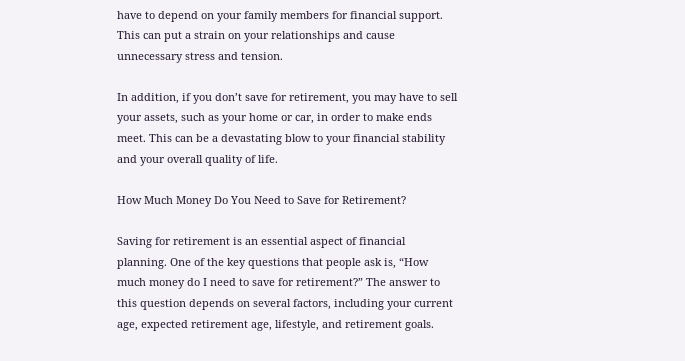have to depend on your family members for financial support. This can put a strain on your relationships and cause unnecessary stress and tension.

In addition, if you don’t save for retirement, you may have to sell your assets, such as your home or car, in order to make ends meet. This can be a devastating blow to your financial stability and your overall quality of life.

How Much Money Do You Need to Save for Retirement?

Saving for retirement is an essential aspect of financial planning. One of the key questions that people ask is, “How much money do I need to save for retirement?” The answer to this question depends on several factors, including your current age, expected retirement age, lifestyle, and retirement goals.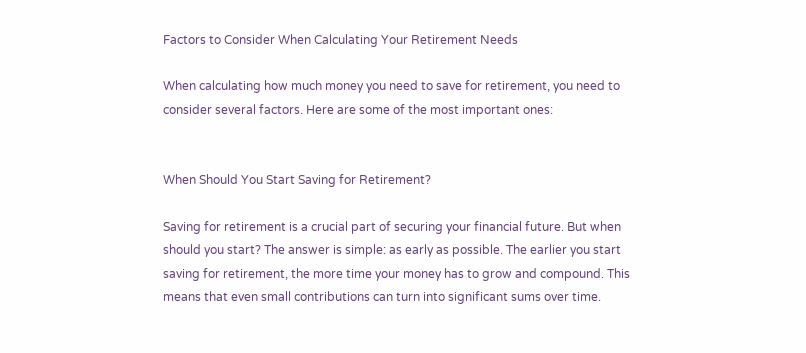Factors to Consider When Calculating Your Retirement Needs

When calculating how much money you need to save for retirement, you need to consider several factors. Here are some of the most important ones:


When Should You Start Saving for Retirement?

Saving for retirement is a crucial part of securing your financial future. But when should you start? The answer is simple: as early as possible. The earlier you start saving for retirement, the more time your money has to grow and compound. This means that even small contributions can turn into significant sums over time.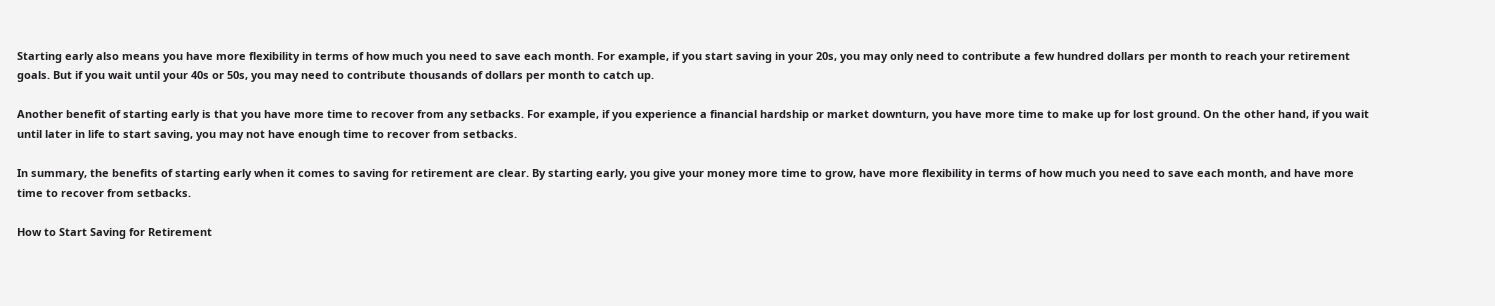Starting early also means you have more flexibility in terms of how much you need to save each month. For example, if you start saving in your 20s, you may only need to contribute a few hundred dollars per month to reach your retirement goals. But if you wait until your 40s or 50s, you may need to contribute thousands of dollars per month to catch up.

Another benefit of starting early is that you have more time to recover from any setbacks. For example, if you experience a financial hardship or market downturn, you have more time to make up for lost ground. On the other hand, if you wait until later in life to start saving, you may not have enough time to recover from setbacks.

In summary, the benefits of starting early when it comes to saving for retirement are clear. By starting early, you give your money more time to grow, have more flexibility in terms of how much you need to save each month, and have more time to recover from setbacks.

How to Start Saving for Retirement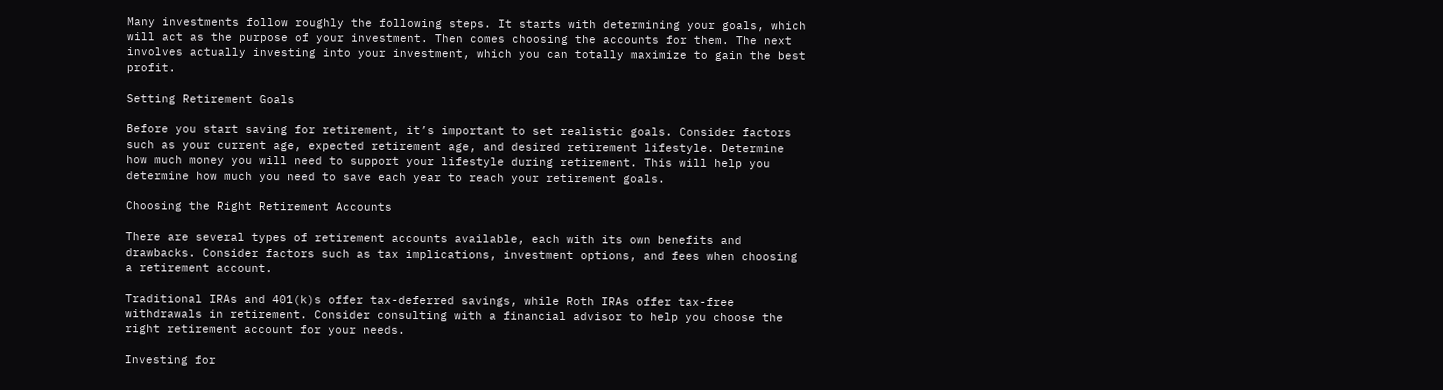Many investments follow roughly the following steps. It starts with determining your goals, which will act as the purpose of your investment. Then comes choosing the accounts for them. The next involves actually investing into your investment, which you can totally maximize to gain the best profit.

Setting Retirement Goals

Before you start saving for retirement, it’s important to set realistic goals. Consider factors such as your current age, expected retirement age, and desired retirement lifestyle. Determine how much money you will need to support your lifestyle during retirement. This will help you determine how much you need to save each year to reach your retirement goals.

Choosing the Right Retirement Accounts

There are several types of retirement accounts available, each with its own benefits and drawbacks. Consider factors such as tax implications, investment options, and fees when choosing a retirement account.

Traditional IRAs and 401(k)s offer tax-deferred savings, while Roth IRAs offer tax-free withdrawals in retirement. Consider consulting with a financial advisor to help you choose the right retirement account for your needs.

Investing for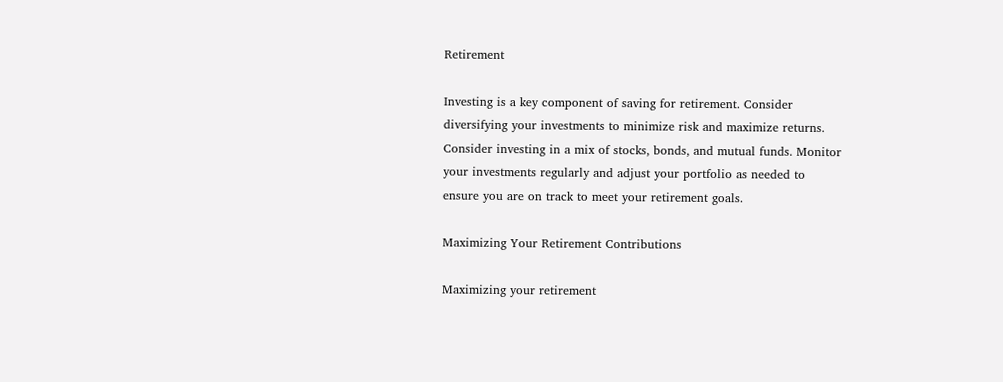Retirement

Investing is a key component of saving for retirement. Consider diversifying your investments to minimize risk and maximize returns. Consider investing in a mix of stocks, bonds, and mutual funds. Monitor your investments regularly and adjust your portfolio as needed to ensure you are on track to meet your retirement goals.

Maximizing Your Retirement Contributions

Maximizing your retirement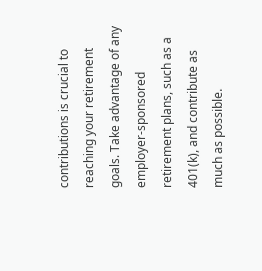contributions is crucial to reaching your retirement goals. Take advantage of any employer-sponsored retirement plans, such as a 401(k), and contribute as much as possible.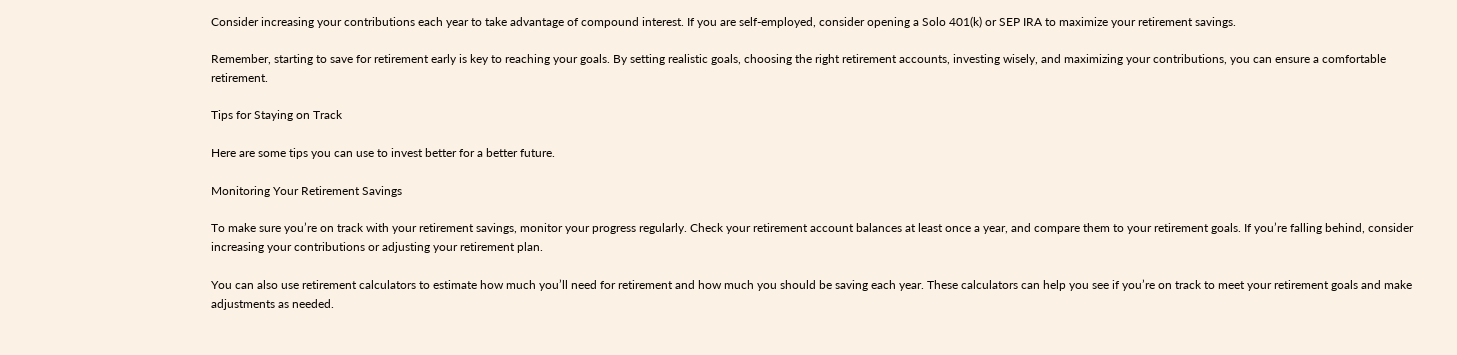Consider increasing your contributions each year to take advantage of compound interest. If you are self-employed, consider opening a Solo 401(k) or SEP IRA to maximize your retirement savings.

Remember, starting to save for retirement early is key to reaching your goals. By setting realistic goals, choosing the right retirement accounts, investing wisely, and maximizing your contributions, you can ensure a comfortable retirement.

Tips for Staying on Track

Here are some tips you can use to invest better for a better future.

Monitoring Your Retirement Savings

To make sure you’re on track with your retirement savings, monitor your progress regularly. Check your retirement account balances at least once a year, and compare them to your retirement goals. If you’re falling behind, consider increasing your contributions or adjusting your retirement plan.

You can also use retirement calculators to estimate how much you’ll need for retirement and how much you should be saving each year. These calculators can help you see if you’re on track to meet your retirement goals and make adjustments as needed.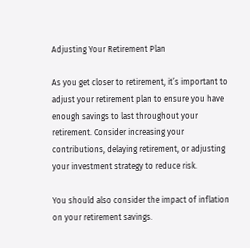Adjusting Your Retirement Plan

As you get closer to retirement, it’s important to adjust your retirement plan to ensure you have enough savings to last throughout your retirement. Consider increasing your contributions, delaying retirement, or adjusting your investment strategy to reduce risk.

You should also consider the impact of inflation on your retirement savings.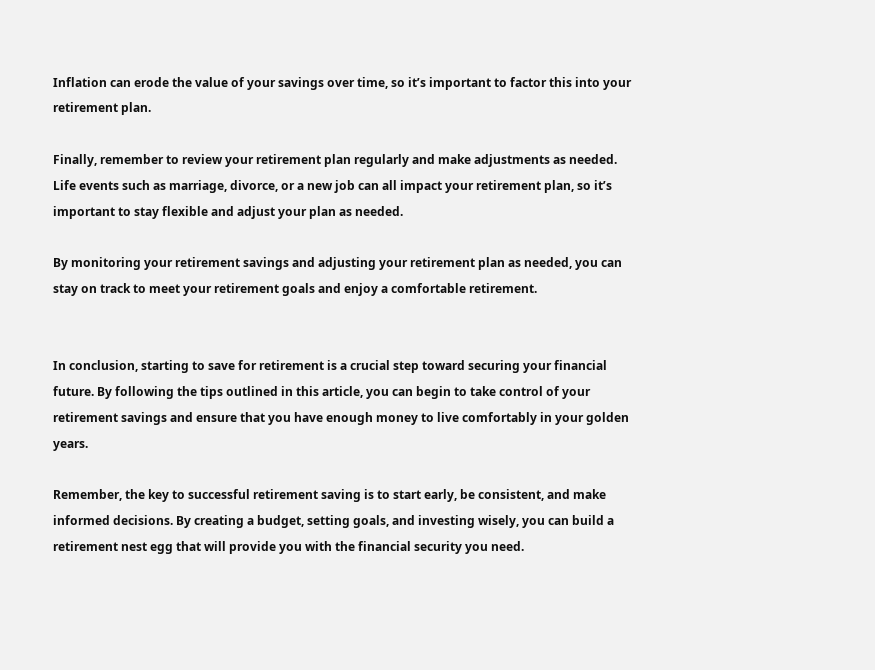Inflation can erode the value of your savings over time, so it’s important to factor this into your retirement plan.

Finally, remember to review your retirement plan regularly and make adjustments as needed. Life events such as marriage, divorce, or a new job can all impact your retirement plan, so it’s important to stay flexible and adjust your plan as needed.

By monitoring your retirement savings and adjusting your retirement plan as needed, you can stay on track to meet your retirement goals and enjoy a comfortable retirement.


In conclusion, starting to save for retirement is a crucial step toward securing your financial future. By following the tips outlined in this article, you can begin to take control of your retirement savings and ensure that you have enough money to live comfortably in your golden years.

Remember, the key to successful retirement saving is to start early, be consistent, and make informed decisions. By creating a budget, setting goals, and investing wisely, you can build a retirement nest egg that will provide you with the financial security you need.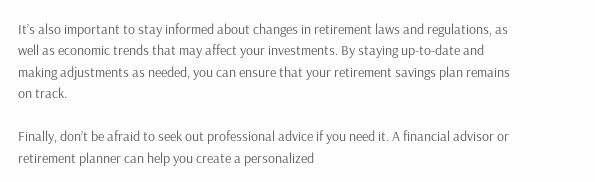It’s also important to stay informed about changes in retirement laws and regulations, as well as economic trends that may affect your investments. By staying up-to-date and making adjustments as needed, you can ensure that your retirement savings plan remains on track.

Finally, don’t be afraid to seek out professional advice if you need it. A financial advisor or retirement planner can help you create a personalized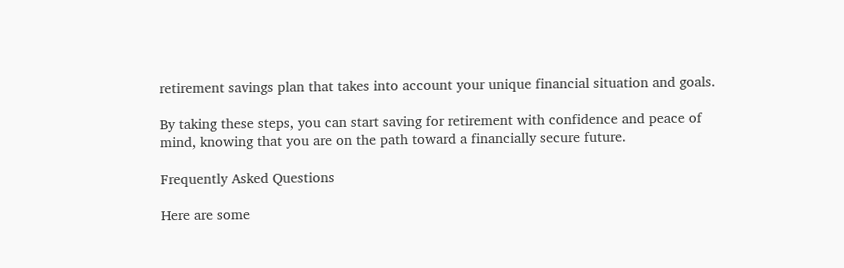retirement savings plan that takes into account your unique financial situation and goals.

By taking these steps, you can start saving for retirement with confidence and peace of mind, knowing that you are on the path toward a financially secure future.

Frequently Asked Questions

Here are some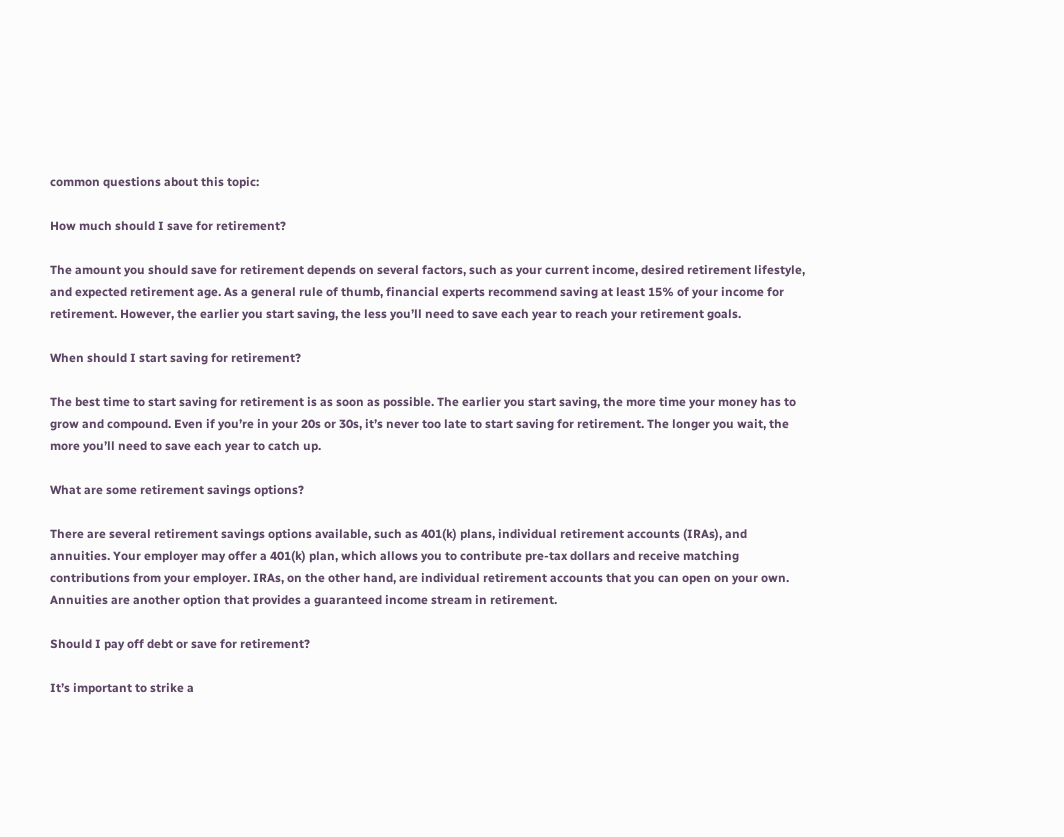common questions about this topic:

How much should I save for retirement?

The amount you should save for retirement depends on several factors, such as your current income, desired retirement lifestyle, and expected retirement age. As a general rule of thumb, financial experts recommend saving at least 15% of your income for retirement. However, the earlier you start saving, the less you’ll need to save each year to reach your retirement goals.

When should I start saving for retirement?

The best time to start saving for retirement is as soon as possible. The earlier you start saving, the more time your money has to grow and compound. Even if you’re in your 20s or 30s, it’s never too late to start saving for retirement. The longer you wait, the more you’ll need to save each year to catch up.

What are some retirement savings options?

There are several retirement savings options available, such as 401(k) plans, individual retirement accounts (IRAs), and annuities. Your employer may offer a 401(k) plan, which allows you to contribute pre-tax dollars and receive matching contributions from your employer. IRAs, on the other hand, are individual retirement accounts that you can open on your own. Annuities are another option that provides a guaranteed income stream in retirement.

Should I pay off debt or save for retirement?

It’s important to strike a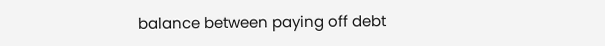balance between paying off debt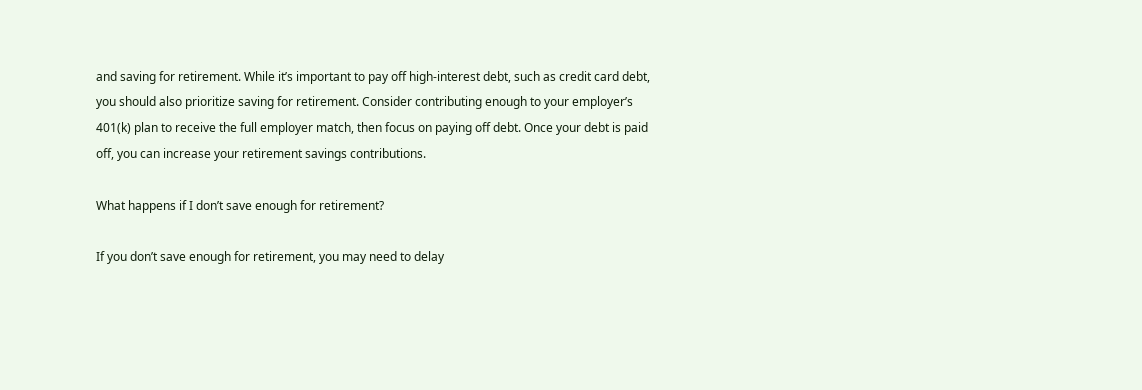and saving for retirement. While it’s important to pay off high-interest debt, such as credit card debt, you should also prioritize saving for retirement. Consider contributing enough to your employer’s 401(k) plan to receive the full employer match, then focus on paying off debt. Once your debt is paid off, you can increase your retirement savings contributions.

What happens if I don’t save enough for retirement?

If you don’t save enough for retirement, you may need to delay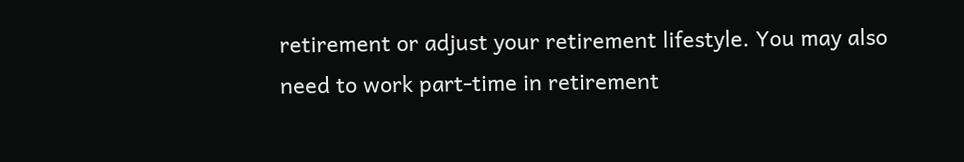retirement or adjust your retirement lifestyle. You may also need to work part-time in retirement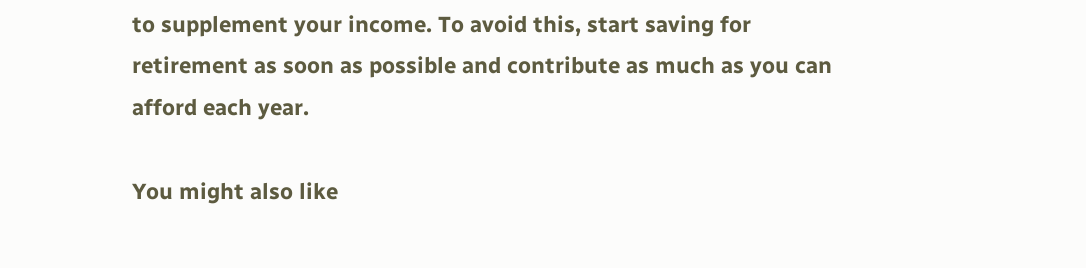to supplement your income. To avoid this, start saving for retirement as soon as possible and contribute as much as you can afford each year.

You might also like